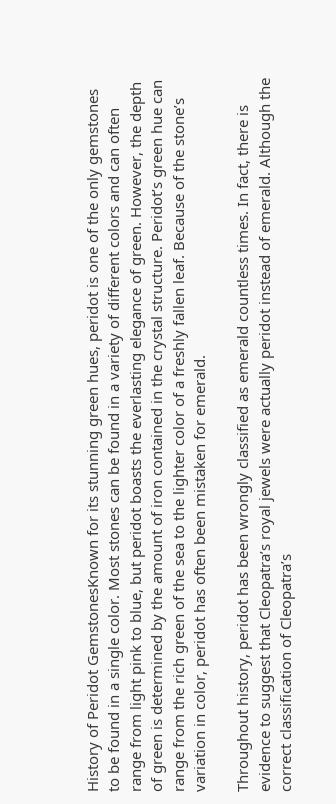History of Peridot GemstonesKnown for its stunning green hues, peridot is one of the only gemstones to be found in a single color. Most stones can be found in a variety of different colors and can often range from light pink to blue, but peridot boasts the everlasting elegance of green. However, the depth of green is determined by the amount of iron contained in the crystal structure. Peridot’s green hue can range from the rich green of the sea to the lighter color of a freshly fallen leaf. Because of the stone’s variation in color, peridot has often been mistaken for emerald.

Throughout history, peridot has been wrongly classified as emerald countless times. In fact, there is evidence to suggest that Cleopatra’s royal jewels were actually peridot instead of emerald. Although the correct classification of Cleopatra’s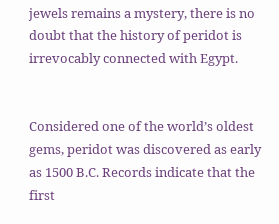jewels remains a mystery, there is no doubt that the history of peridot is irrevocably connected with Egypt.


Considered one of the world’s oldest gems, peridot was discovered as early as 1500 B.C. Records indicate that the first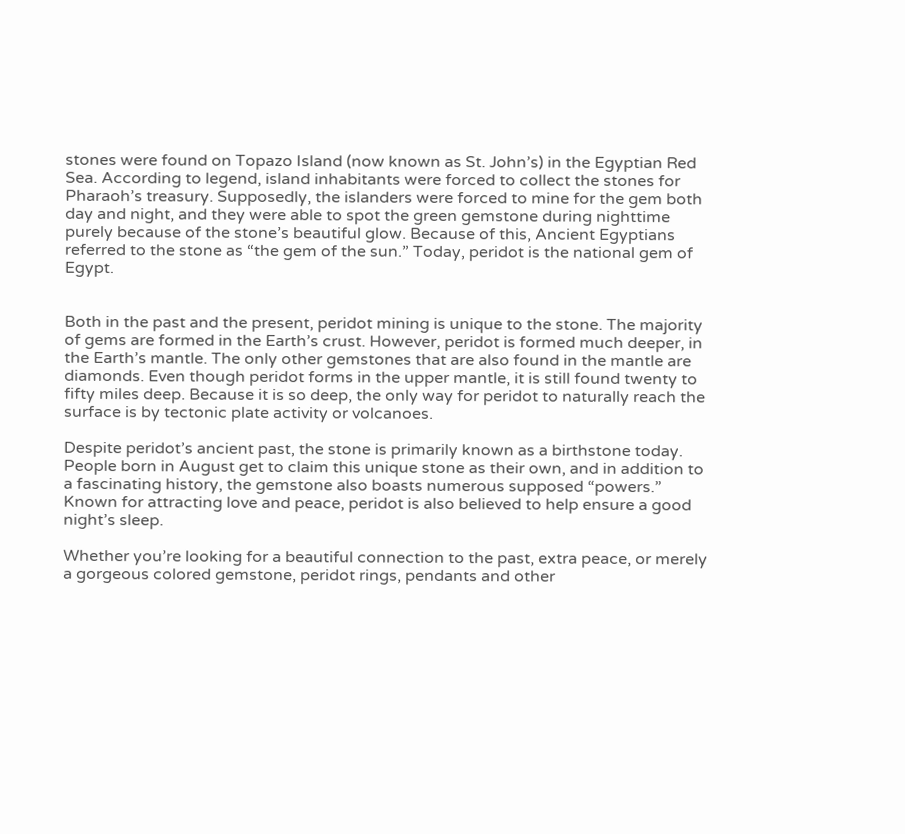stones were found on Topazo Island (now known as St. John’s) in the Egyptian Red Sea. According to legend, island inhabitants were forced to collect the stones for Pharaoh’s treasury. Supposedly, the islanders were forced to mine for the gem both day and night, and they were able to spot the green gemstone during nighttime purely because of the stone’s beautiful glow. Because of this, Ancient Egyptians referred to the stone as “the gem of the sun.” Today, peridot is the national gem of Egypt.


Both in the past and the present, peridot mining is unique to the stone. The majority of gems are formed in the Earth’s crust. However, peridot is formed much deeper, in the Earth’s mantle. The only other gemstones that are also found in the mantle are diamonds. Even though peridot forms in the upper mantle, it is still found twenty to fifty miles deep. Because it is so deep, the only way for peridot to naturally reach the surface is by tectonic plate activity or volcanoes.

Despite peridot’s ancient past, the stone is primarily known as a birthstone today. People born in August get to claim this unique stone as their own, and in addition to a fascinating history, the gemstone also boasts numerous supposed “powers.” Known for attracting love and peace, peridot is also believed to help ensure a good night’s sleep.

Whether you’re looking for a beautiful connection to the past, extra peace, or merely a gorgeous colored gemstone, peridot rings, pendants and other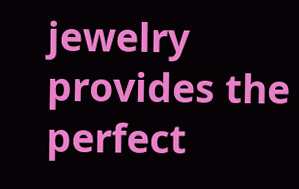jewelry provides the perfect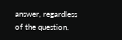answer, regardless of the question.